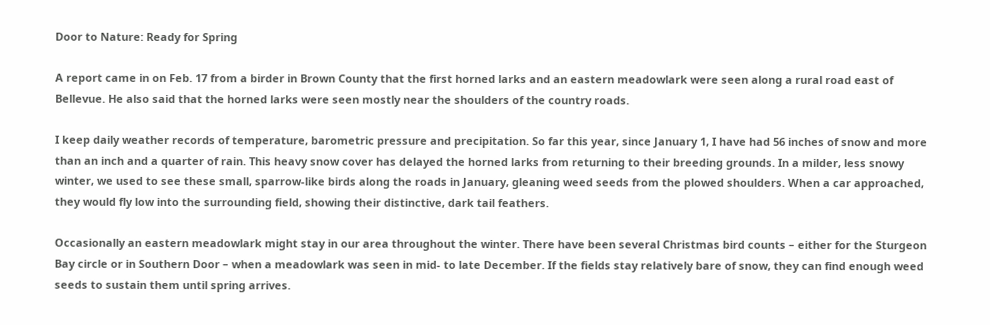Door to Nature: Ready for Spring

A report came in on Feb. 17 from a birder in Brown County that the first horned larks and an eastern meadowlark were seen along a rural road east of Bellevue. He also said that the horned larks were seen mostly near the shoulders of the country roads.

I keep daily weather records of temperature, barometric pressure and precipitation. So far this year, since January 1, I have had 56 inches of snow and more than an inch and a quarter of rain. This heavy snow cover has delayed the horned larks from returning to their breeding grounds. In a milder, less snowy winter, we used to see these small, sparrow-like birds along the roads in January, gleaning weed seeds from the plowed shoulders. When a car approached, they would fly low into the surrounding field, showing their distinctive, dark tail feathers.

Occasionally an eastern meadowlark might stay in our area throughout the winter. There have been several Christmas bird counts – either for the Sturgeon Bay circle or in Southern Door – when a meadowlark was seen in mid- to late December. If the fields stay relatively bare of snow, they can find enough weed seeds to sustain them until spring arrives.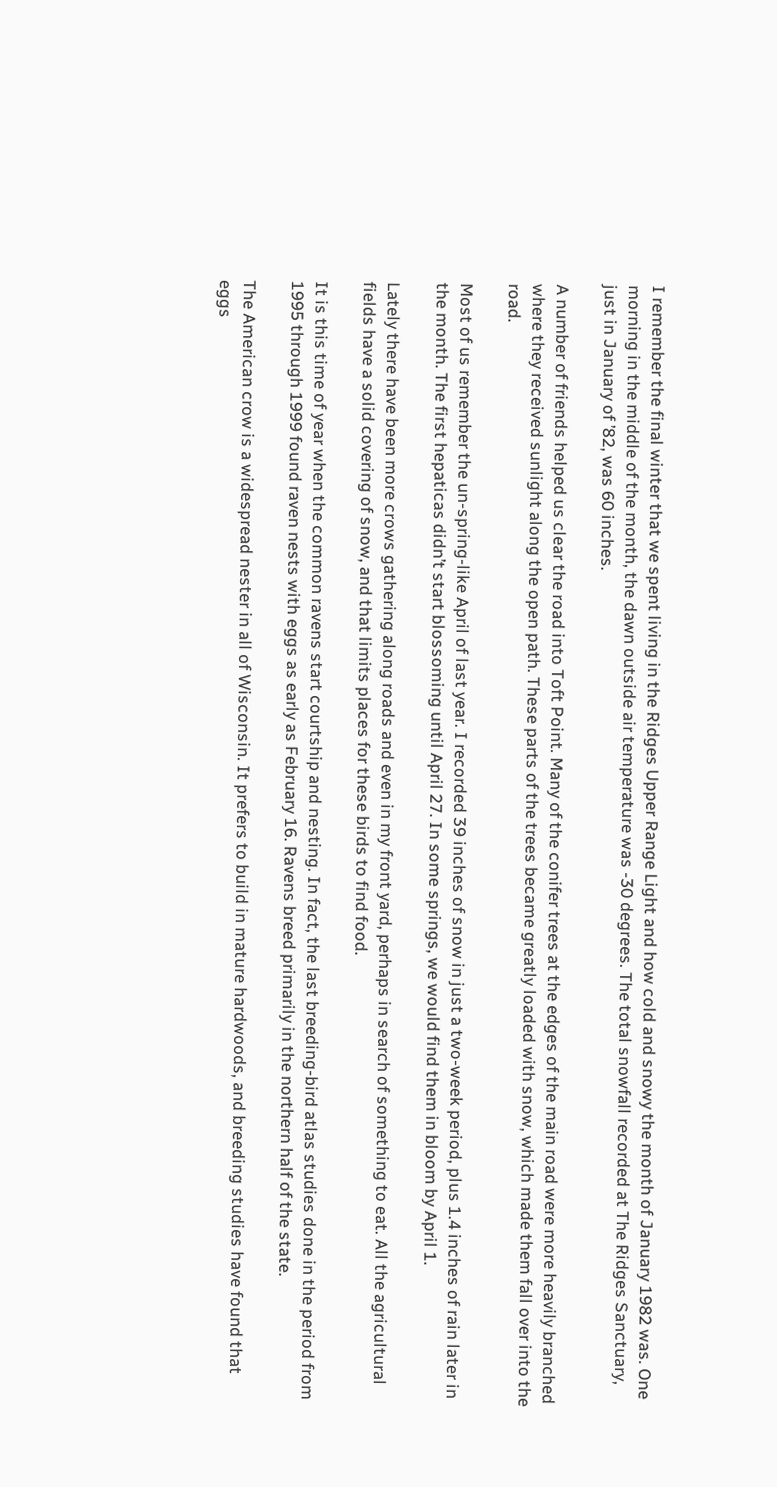I remember the final winter that we spent living in the Ridges Upper Range Light and how cold and snowy the month of January 1982 was. One morning in the middle of the month, the dawn outside air temperature was -30 degrees. The total snowfall recorded at The Ridges Sanctuary, just in January of ’82, was 60 inches.

A number of friends helped us clear the road into Toft Point. Many of the conifer trees at the edges of the main road were more heavily branched where they received sunlight along the open path. These parts of the trees became greatly loaded with snow, which made them fall over into the road.

Most of us remember the un-spring-like April of last year. I recorded 39 inches of snow in just a two-week period, plus 1.4 inches of rain later in the month. The first hepaticas didn’t start blossoming until April 27. In some springs, we would find them in bloom by April 1.

Lately there have been more crows gathering along roads and even in my front yard, perhaps in search of something to eat. All the agricultural fields have a solid covering of snow, and that limits places for these birds to find food.

It is this time of year when the common ravens start courtship and nesting. In fact, the last breeding-bird atlas studies done in the period from 1995 through 1999 found raven nests with eggs as early as February 16. Ravens breed primarily in the northern half of the state.

The American crow is a widespread nester in all of Wisconsin. It prefers to build in mature hardwoods, and breeding studies have found that eggs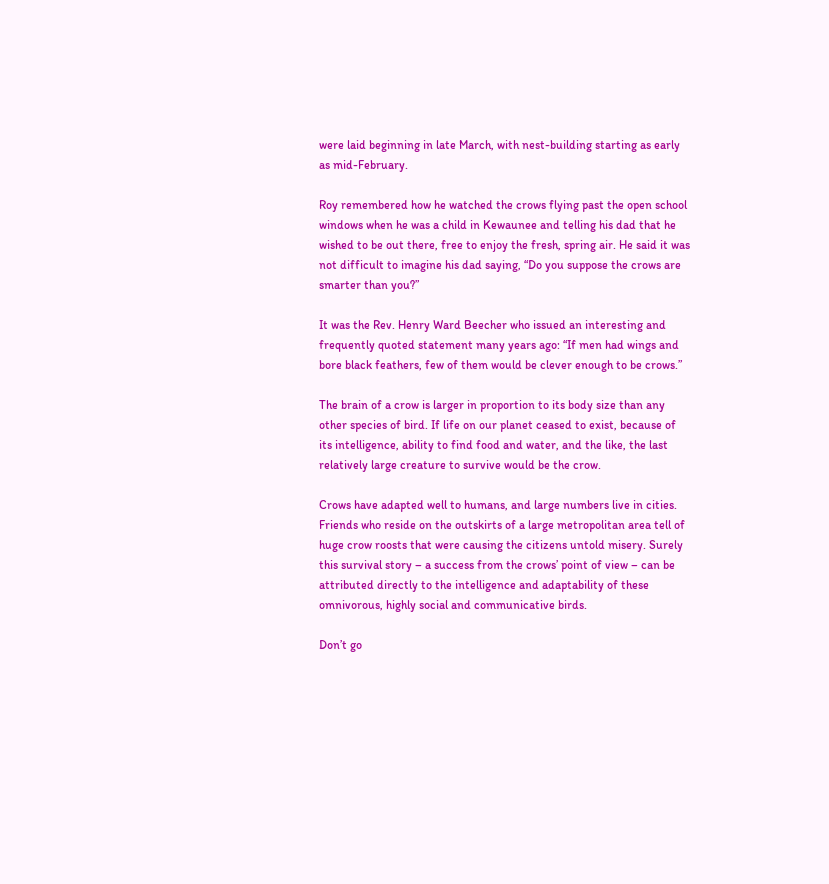were laid beginning in late March, with nest-building starting as early as mid-February.

Roy remembered how he watched the crows flying past the open school windows when he was a child in Kewaunee and telling his dad that he wished to be out there, free to enjoy the fresh, spring air. He said it was not difficult to imagine his dad saying, “Do you suppose the crows are smarter than you?”

It was the Rev. Henry Ward Beecher who issued an interesting and frequently quoted statement many years ago: “If men had wings and bore black feathers, few of them would be clever enough to be crows.”

The brain of a crow is larger in proportion to its body size than any other species of bird. If life on our planet ceased to exist, because of its intelligence, ability to find food and water, and the like, the last relatively large creature to survive would be the crow.

Crows have adapted well to humans, and large numbers live in cities. Friends who reside on the outskirts of a large metropolitan area tell of huge crow roosts that were causing the citizens untold misery. Surely this survival story – a success from the crows’ point of view – can be attributed directly to the intelligence and adaptability of these omnivorous, highly social and communicative birds.

Don’t go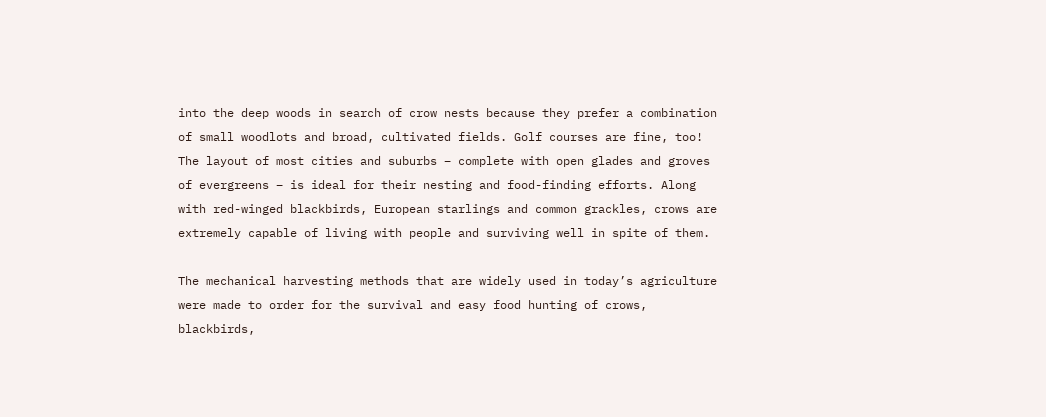into the deep woods in search of crow nests because they prefer a combination of small woodlots and broad, cultivated fields. Golf courses are fine, too! The layout of most cities and suburbs – complete with open glades and groves of evergreens – is ideal for their nesting and food-finding efforts. Along with red-winged blackbirds, European starlings and common grackles, crows are extremely capable of living with people and surviving well in spite of them.

The mechanical harvesting methods that are widely used in today’s agriculture were made to order for the survival and easy food hunting of crows, blackbirds,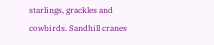starlings, grackles and cowbirds. Sandhill cranes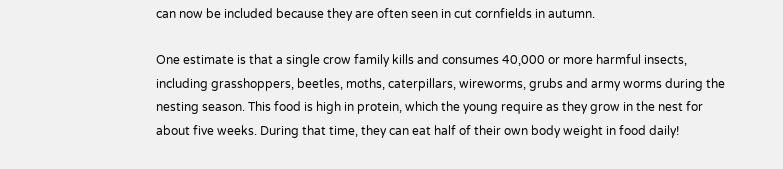can now be included because they are often seen in cut cornfields in autumn.

One estimate is that a single crow family kills and consumes 40,000 or more harmful insects, including grasshoppers, beetles, moths, caterpillars, wireworms, grubs and army worms during the nesting season. This food is high in protein, which the young require as they grow in the nest for about five weeks. During that time, they can eat half of their own body weight in food daily!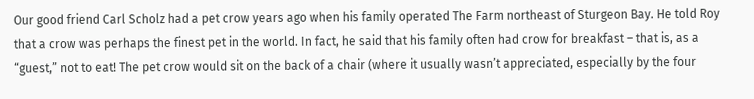Our good friend Carl Scholz had a pet crow years ago when his family operated The Farm northeast of Sturgeon Bay. He told Roy that a crow was perhaps the finest pet in the world. In fact, he said that his family often had crow for breakfast – that is, as a “guest,” not to eat! The pet crow would sit on the back of a chair (where it usually wasn’t appreciated, especially by the four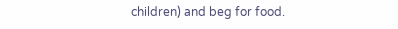children) and beg for food.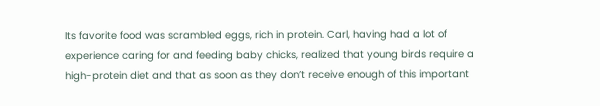Its favorite food was scrambled eggs, rich in protein. Carl, having had a lot of experience caring for and feeding baby chicks, realized that young birds require a high-protein diet and that as soon as they don’t receive enough of this important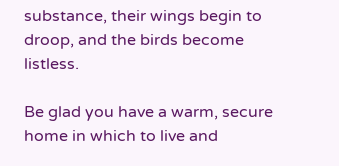substance, their wings begin to droop, and the birds become listless.

Be glad you have a warm, secure home in which to live and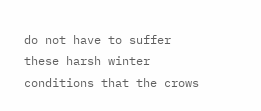do not have to suffer these harsh winter conditions that the crows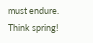must endure. Think spring!